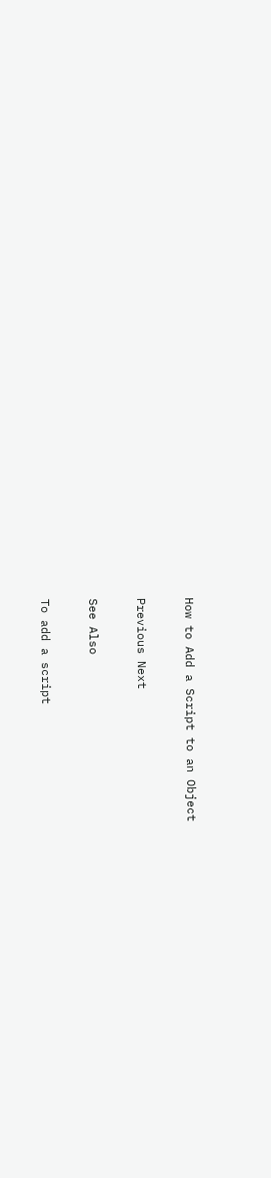How to Add a Script to an Object

Previous Next

See Also

To add a script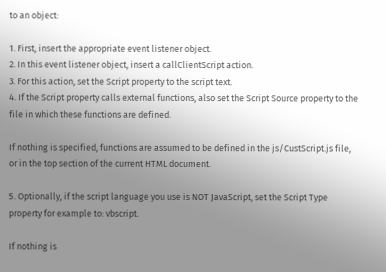to an object:

1. First, insert the appropriate event listener object.
2. In this event listener object, insert a callClientScript action.
3. For this action, set the Script property to the script text.
4. If the Script property calls external functions, also set the Script Source property to the file in which these functions are defined.

If nothing is specified, functions are assumed to be defined in the js/CustScript.js file, or in the top section of the current HTML document.

5. Optionally, if the script language you use is NOT JavaScript, set the Script Type property for example to: vbscript.

If nothing is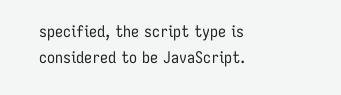specified, the script type is considered to be JavaScript.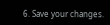6. Save your changes.